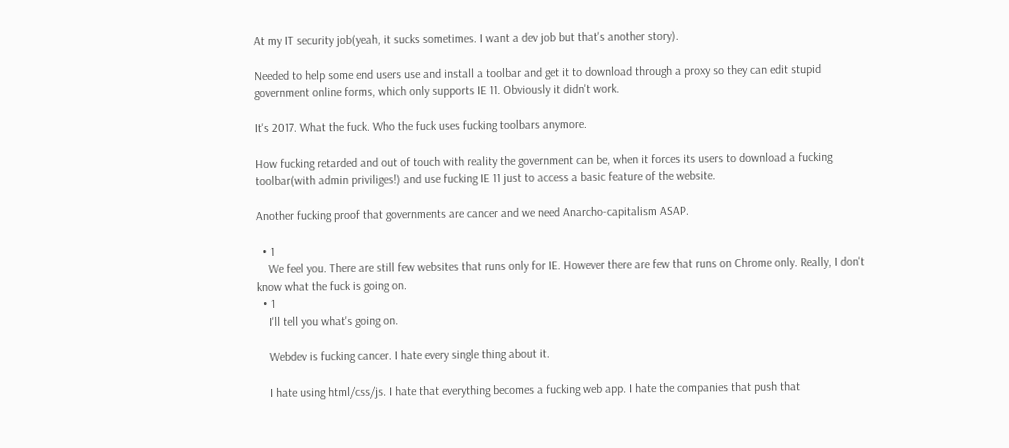At my IT security job(yeah, it sucks sometimes. I want a dev job but that's another story).

Needed to help some end users use and install a toolbar and get it to download through a proxy so they can edit stupid government online forms, which only supports IE 11. Obviously it didn't work.

It's 2017. What the fuck. Who the fuck uses fucking toolbars anymore.

How fucking retarded and out of touch with reality the government can be, when it forces its users to download a fucking toolbar(with admin priviliges!) and use fucking IE 11 just to access a basic feature of the website.

Another fucking proof that governments are cancer and we need Anarcho-capitalism ASAP.

  • 1
    We feel you. There are still few websites that runs only for IE. However there are few that runs on Chrome only. Really, I don't know what the fuck is going on.
  • 1
    I'll tell you what's going on.

    Webdev is fucking cancer. I hate every single thing about it.

    I hate using html/css/js. I hate that everything becomes a fucking web app. I hate the companies that push that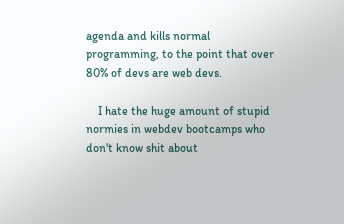agenda and kills normal programming, to the point that over 80% of devs are web devs.

    I hate the huge amount of stupid normies in webdev bootcamps who don't know shit about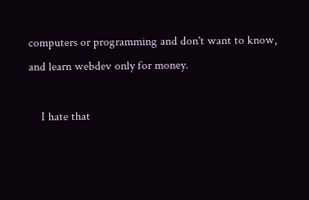computers or programming and don't want to know, and learn webdev only for money.

    I hate that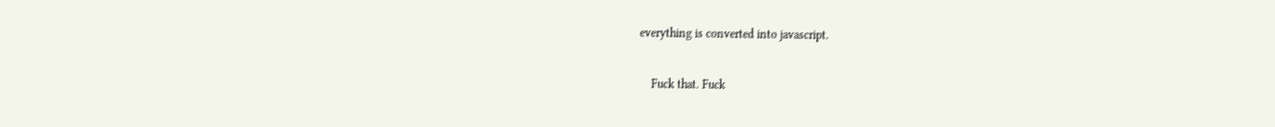everything is converted into javascript.

    Fuck that. Fuck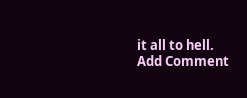it all to hell.
Add Comment